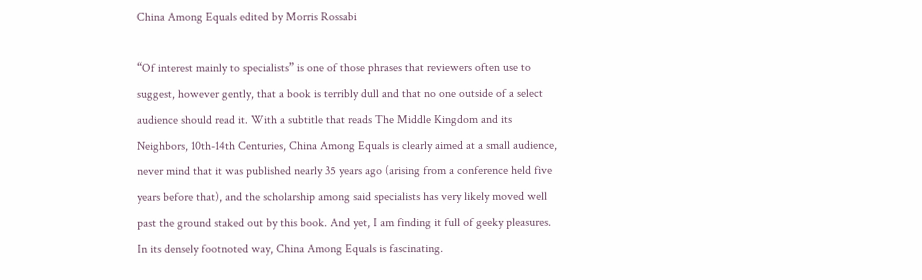China Among Equals edited by Morris Rossabi

“Of interest mainly to specialists” is one of those phrases that reviewers often use to suggest, however gently, that a book is terribly dull and that no one outside of a select audience should read it. With a subtitle that reads The Middle Kingdom and its Neighbors, 10th-14th Centuries, China Among Equals is clearly aimed at a small audience, never mind that it was published nearly 35 years ago (arising from a conference held five years before that), and the scholarship among said specialists has very likely moved well past the ground staked out by this book. And yet, I am finding it full of geeky pleasures. In its densely footnoted way, China Among Equals is fascinating.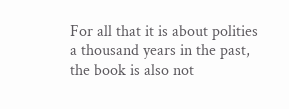For all that it is about polities a thousand years in the past, the book is also not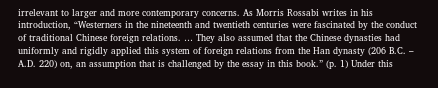irrelevant to larger and more contemporary concerns. As Morris Rossabi writes in his introduction, “Westerners in the nineteenth and twentieth centuries were fascinated by the conduct of traditional Chinese foreign relations. … They also assumed that the Chinese dynasties had uniformly and rigidly applied this system of foreign relations from the Han dynasty (206 B.C. – A.D. 220) on, an assumption that is challenged by the essay in this book.” (p. 1) Under this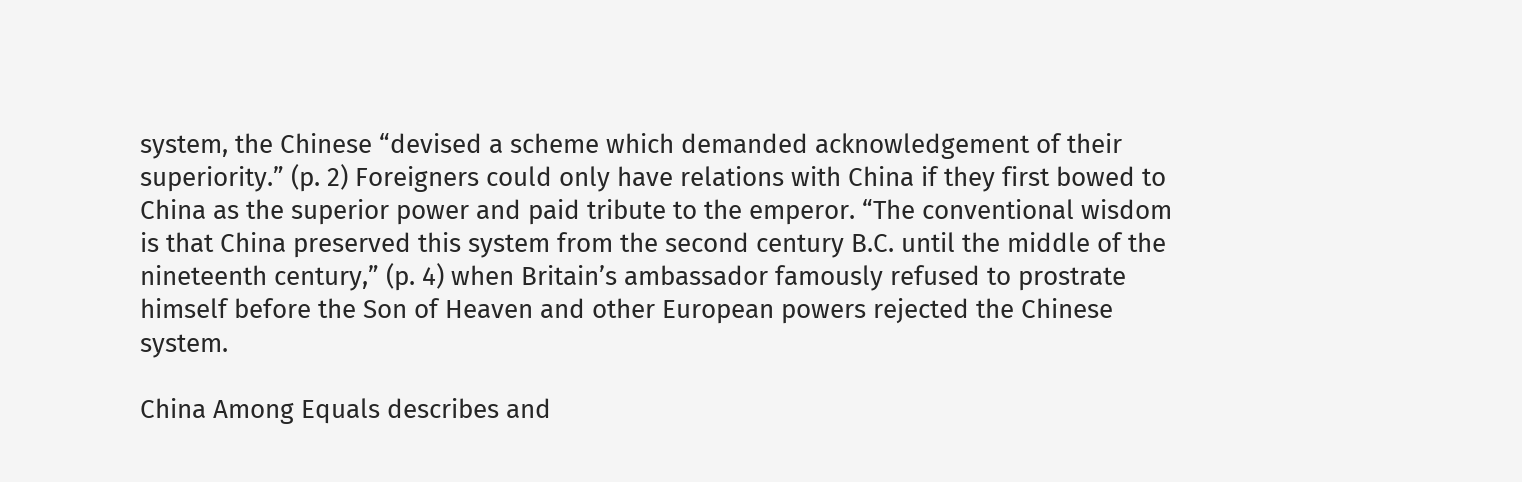system, the Chinese “devised a scheme which demanded acknowledgement of their superiority.” (p. 2) Foreigners could only have relations with China if they first bowed to China as the superior power and paid tribute to the emperor. “The conventional wisdom is that China preserved this system from the second century B.C. until the middle of the nineteenth century,” (p. 4) when Britain’s ambassador famously refused to prostrate himself before the Son of Heaven and other European powers rejected the Chinese system.

China Among Equals describes and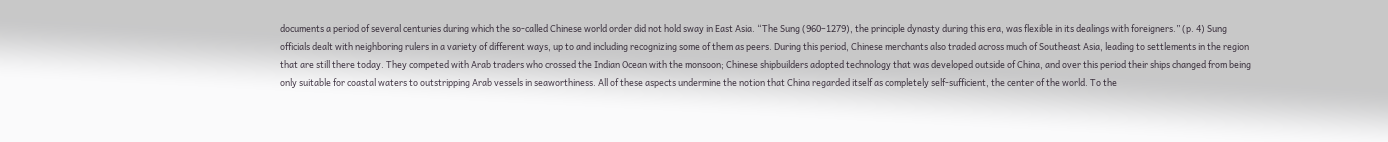documents a period of several centuries during which the so-called Chinese world order did not hold sway in East Asia. “The Sung (960–1279), the principle dynasty during this era, was flexible in its dealings with foreigners.” (p. 4) Sung officials dealt with neighboring rulers in a variety of different ways, up to and including recognizing some of them as peers. During this period, Chinese merchants also traded across much of Southeast Asia, leading to settlements in the region that are still there today. They competed with Arab traders who crossed the Indian Ocean with the monsoon; Chinese shipbuilders adopted technology that was developed outside of China, and over this period their ships changed from being only suitable for coastal waters to outstripping Arab vessels in seaworthiness. All of these aspects undermine the notion that China regarded itself as completely self-sufficient, the center of the world. To the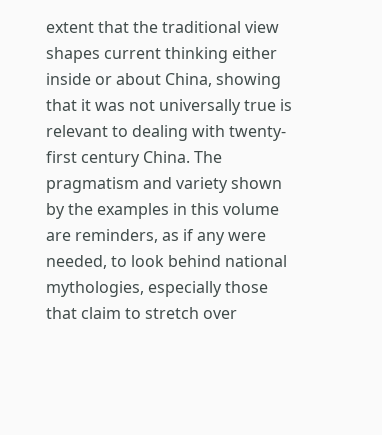extent that the traditional view shapes current thinking either inside or about China, showing that it was not universally true is relevant to dealing with twenty-first century China. The pragmatism and variety shown by the examples in this volume are reminders, as if any were needed, to look behind national mythologies, especially those that claim to stretch over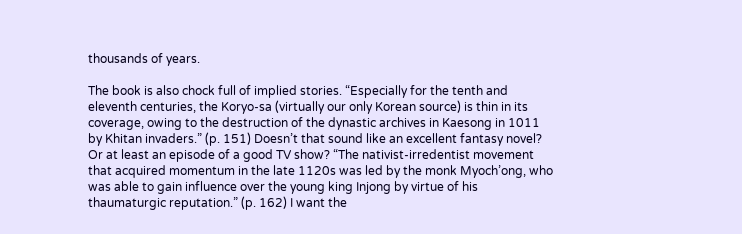thousands of years.

The book is also chock full of implied stories. “Especially for the tenth and eleventh centuries, the Koryo-sa (virtually our only Korean source) is thin in its coverage, owing to the destruction of the dynastic archives in Kaesong in 1011 by Khitan invaders.” (p. 151) Doesn’t that sound like an excellent fantasy novel? Or at least an episode of a good TV show? “The nativist-irredentist movement that acquired momentum in the late 1120s was led by the monk Myoch’ong, who was able to gain influence over the young king Injong by virtue of his thaumaturgic reputation.” (p. 162) I want the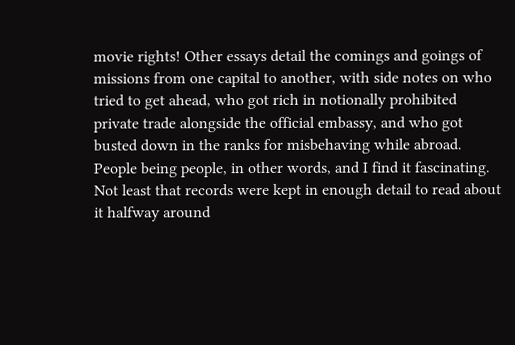movie rights! Other essays detail the comings and goings of missions from one capital to another, with side notes on who tried to get ahead, who got rich in notionally prohibited private trade alongside the official embassy, and who got busted down in the ranks for misbehaving while abroad. People being people, in other words, and I find it fascinating. Not least that records were kept in enough detail to read about it halfway around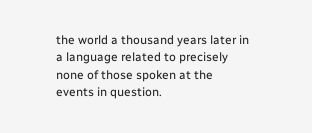the world a thousand years later in a language related to precisely none of those spoken at the events in question.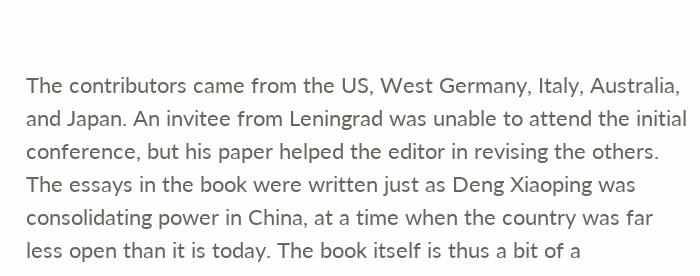The contributors came from the US, West Germany, Italy, Australia, and Japan. An invitee from Leningrad was unable to attend the initial conference, but his paper helped the editor in revising the others. The essays in the book were written just as Deng Xiaoping was consolidating power in China, at a time when the country was far less open than it is today. The book itself is thus a bit of a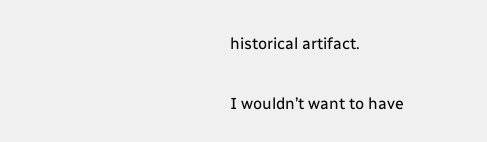historical artifact.

I wouldn’t want to have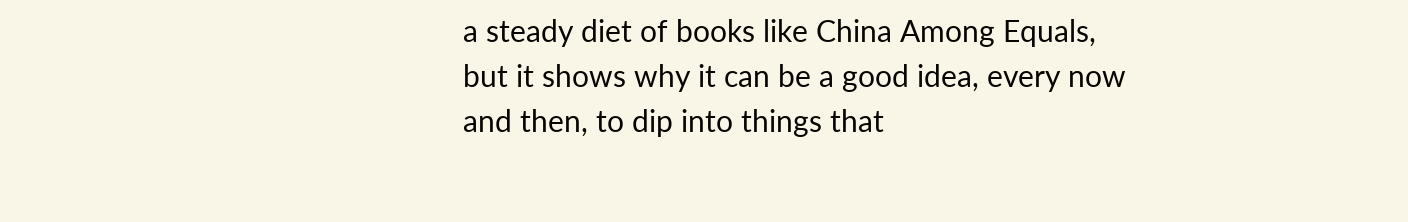a steady diet of books like China Among Equals, but it shows why it can be a good idea, every now and then, to dip into things that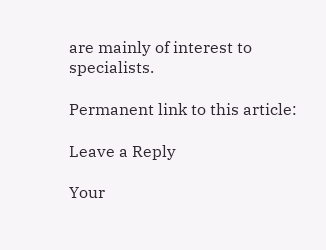are mainly of interest to specialists.

Permanent link to this article:

Leave a Reply

Your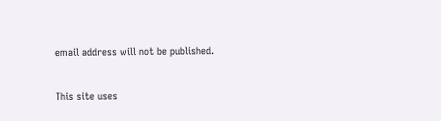email address will not be published.

This site uses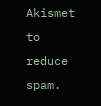Akismet to reduce spam.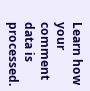Learn how your comment data is processed.